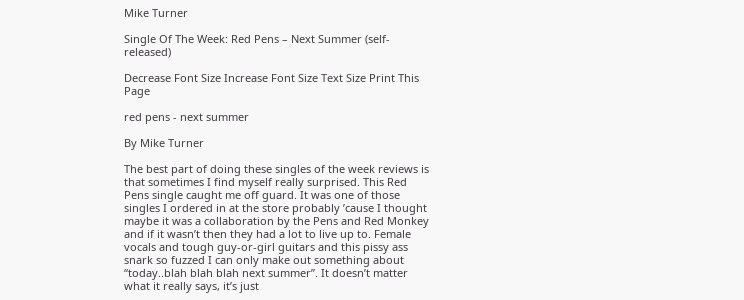Mike Turner

Single Of The Week: Red Pens – Next Summer (self-released)

Decrease Font Size Increase Font Size Text Size Print This Page

red pens - next summer

By Mike Turner

The best part of doing these singles of the week reviews is that sometimes I find myself really surprised. This Red Pens single caught me off guard. It was one of those singles I ordered in at the store probably ’cause I thought maybe it was a collaboration by the Pens and Red Monkey and if it wasn’t then they had a lot to live up to. Female vocals and tough guy-or-girl guitars and this pissy ass snark so fuzzed I can only make out something about “today..blah blah blah next summer”. It doesn’t matter what it really says, it’s just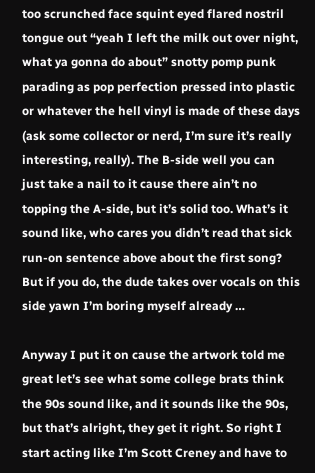too scrunched face squint eyed flared nostril tongue out “yeah I left the milk out over night, what ya gonna do about” snotty pomp punk parading as pop perfection pressed into plastic or whatever the hell vinyl is made of these days (ask some collector or nerd, I’m sure it’s really interesting, really). The B-side well you can just take a nail to it cause there ain’t no topping the A-side, but it’s solid too. What’s it sound like, who cares you didn’t read that sick run-on sentence above about the first song? But if you do, the dude takes over vocals on this side yawn I’m boring myself already …

Anyway I put it on cause the artwork told me great let’s see what some college brats think the 90s sound like, and it sounds like the 90s, but that’s alright, they get it right. So right I start acting like I’m Scott Creney and have to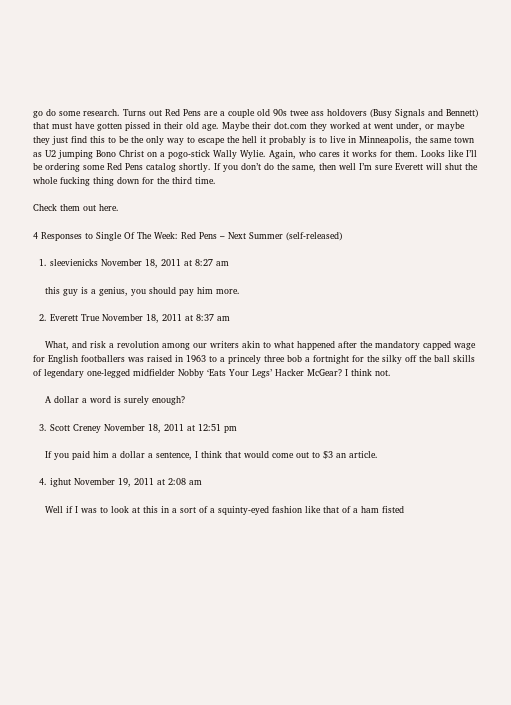go do some research. Turns out Red Pens are a couple old 90s twee ass holdovers (Busy Signals and Bennett) that must have gotten pissed in their old age. Maybe their dot.com they worked at went under, or maybe they just find this to be the only way to escape the hell it probably is to live in Minneapolis, the same town as U2 jumping Bono Christ on a pogo-stick Wally Wylie. Again, who cares it works for them. Looks like I’ll be ordering some Red Pens catalog shortly. If you don’t do the same, then well I’m sure Everett will shut the whole fucking thing down for the third time.

Check them out here.

4 Responses to Single Of The Week: Red Pens – Next Summer (self-released)

  1. sleevienicks November 18, 2011 at 8:27 am

    this guy is a genius, you should pay him more.

  2. Everett True November 18, 2011 at 8:37 am

    What, and risk a revolution among our writers akin to what happened after the mandatory capped wage for English footballers was raised in 1963 to a princely three bob a fortnight for the silky off the ball skills of legendary one-legged midfielder Nobby ‘Eats Your Legs’ Hacker McGear? I think not.

    A dollar a word is surely enough?

  3. Scott Creney November 18, 2011 at 12:51 pm

    If you paid him a dollar a sentence, I think that would come out to $3 an article.

  4. ighut November 19, 2011 at 2:08 am

    Well if I was to look at this in a sort of a squinty-eyed fashion like that of a ham fisted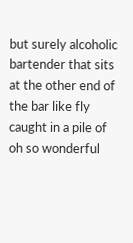but surely alcoholic bartender that sits at the other end of the bar like fly caught in a pile of oh so wonderful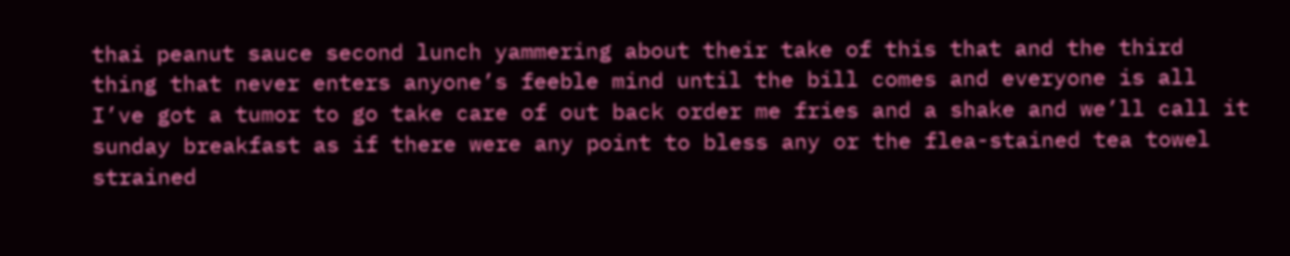thai peanut sauce second lunch yammering about their take of this that and the third thing that never enters anyone’s feeble mind until the bill comes and everyone is all I’ve got a tumor to go take care of out back order me fries and a shake and we’ll call it sunday breakfast as if there were any point to bless any or the flea-stained tea towel strained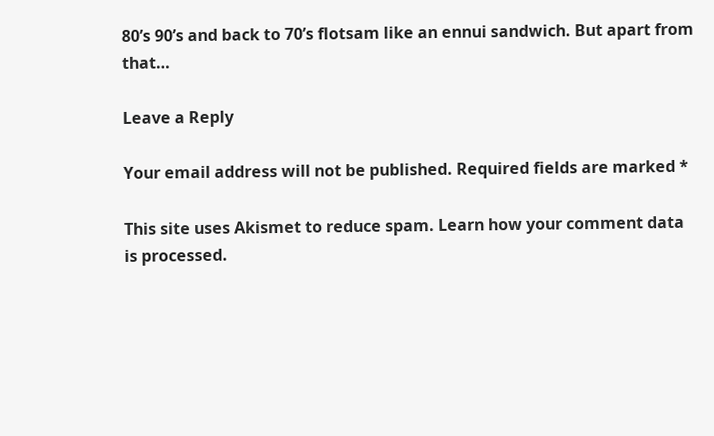80’s 90’s and back to 70’s flotsam like an ennui sandwich. But apart from that…

Leave a Reply

Your email address will not be published. Required fields are marked *

This site uses Akismet to reduce spam. Learn how your comment data is processed.